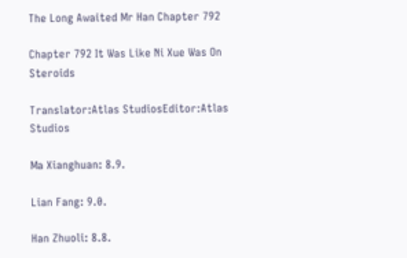The Long Awaited Mr Han Chapter 792

Chapter 792 It Was Like Ni Xue Was On Steroids

Translator:Atlas StudiosEditor:Atlas Studios

Ma Xianghuan: 8.9.

Lian Fang: 9.0.

Han Zhuoli: 8.8.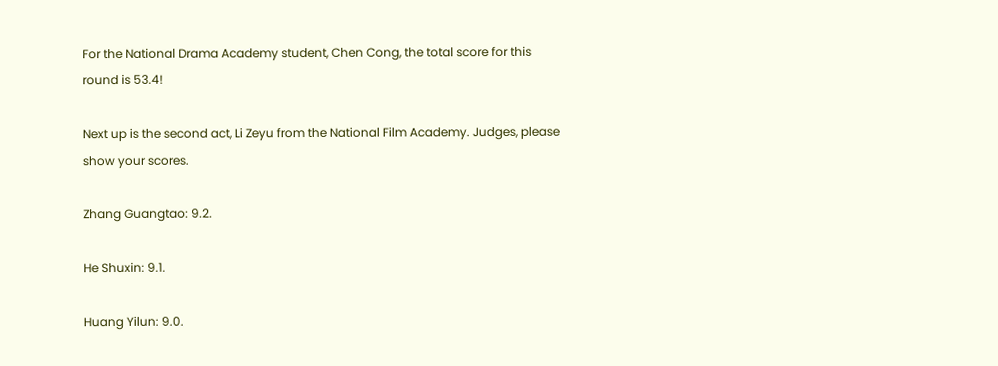For the National Drama Academy student, Chen Cong, the total score for this round is 53.4!

Next up is the second act, Li Zeyu from the National Film Academy. Judges, please show your scores.

Zhang Guangtao: 9.2.

He Shuxin: 9.1.

Huang Yilun: 9.0.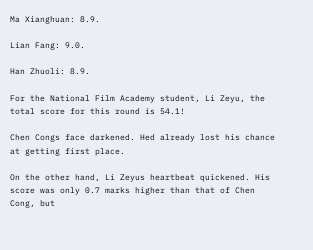Ma Xianghuan: 8.9.

Lian Fang: 9.0.

Han Zhuoli: 8.9.

For the National Film Academy student, Li Zeyu, the total score for this round is 54.1!

Chen Congs face darkened. Hed already lost his chance at getting first place.

On the other hand, Li Zeyus heartbeat quickened. His score was only 0.7 marks higher than that of Chen Cong, but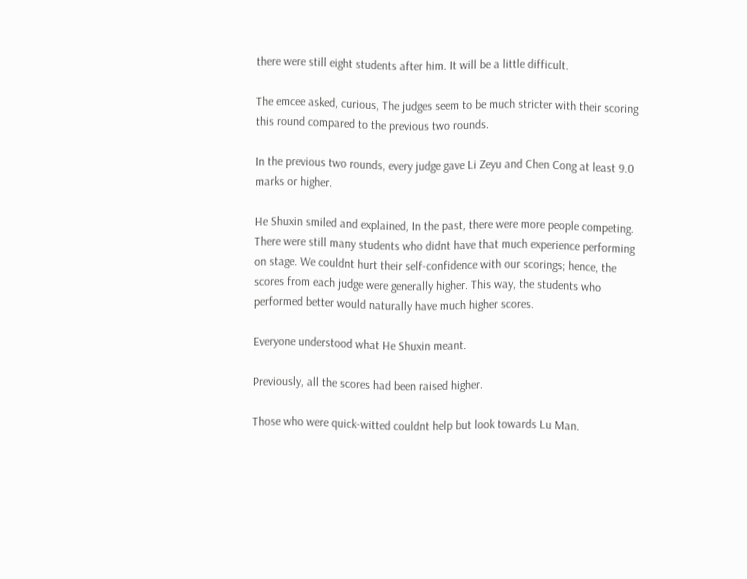there were still eight students after him. It will be a little difficult.

The emcee asked, curious, The judges seem to be much stricter with their scoring this round compared to the previous two rounds.

In the previous two rounds, every judge gave Li Zeyu and Chen Cong at least 9.0 marks or higher.

He Shuxin smiled and explained, In the past, there were more people competing. There were still many students who didnt have that much experience performing on stage. We couldnt hurt their self-confidence with our scorings; hence, the scores from each judge were generally higher. This way, the students who performed better would naturally have much higher scores.

Everyone understood what He Shuxin meant.

Previously, all the scores had been raised higher.

Those who were quick-witted couldnt help but look towards Lu Man.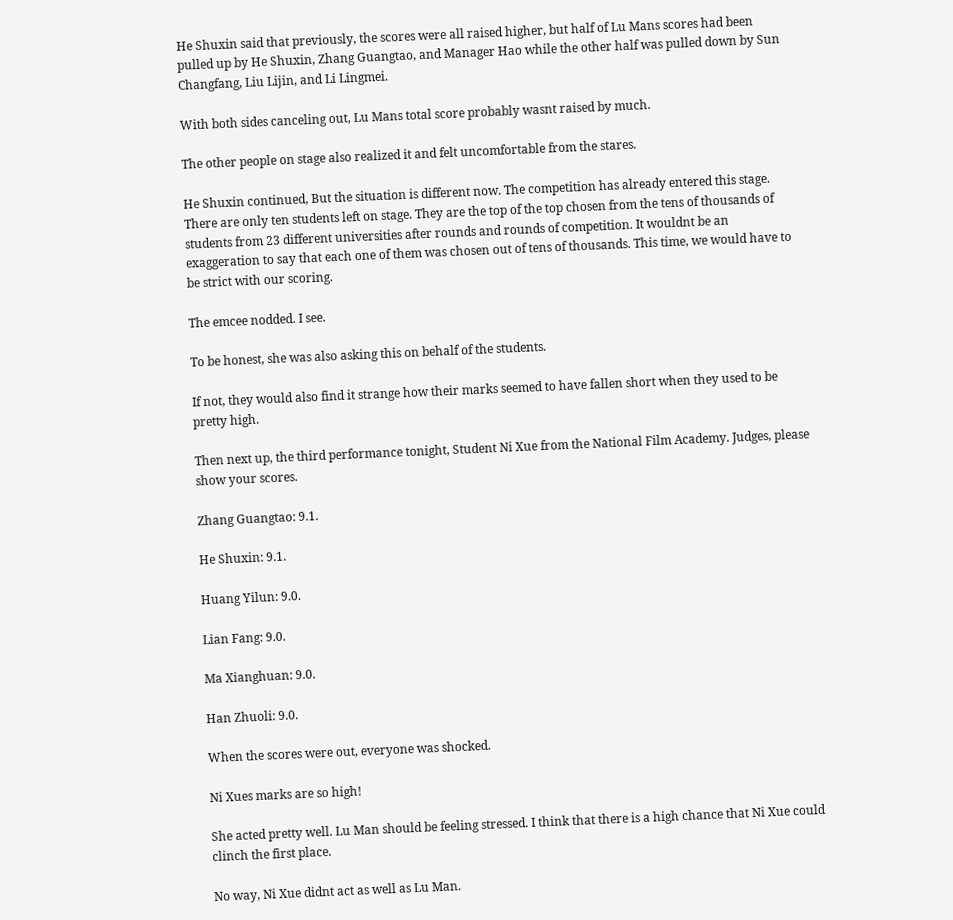He Shuxin said that previously, the scores were all raised higher, but half of Lu Mans scores had been pulled up by He Shuxin, Zhang Guangtao, and Manager Hao while the other half was pulled down by Sun Changfang, Liu Lijin, and Li Lingmei.

With both sides canceling out, Lu Mans total score probably wasnt raised by much.

The other people on stage also realized it and felt uncomfortable from the stares.

He Shuxin continued, But the situation is different now. The competition has already entered this stage. There are only ten students left on stage. They are the top of the top chosen from the tens of thousands of students from 23 different universities after rounds and rounds of competition. It wouldnt be an exaggeration to say that each one of them was chosen out of tens of thousands. This time, we would have to be strict with our scoring.

The emcee nodded. I see.

To be honest, she was also asking this on behalf of the students.

If not, they would also find it strange how their marks seemed to have fallen short when they used to be pretty high.

Then next up, the third performance tonight, Student Ni Xue from the National Film Academy. Judges, please show your scores.

Zhang Guangtao: 9.1.

He Shuxin: 9.1.

Huang Yilun: 9.0.

Lian Fang: 9.0.

Ma Xianghuan: 9.0.

Han Zhuoli: 9.0.

When the scores were out, everyone was shocked.

Ni Xues marks are so high!

She acted pretty well. Lu Man should be feeling stressed. I think that there is a high chance that Ni Xue could clinch the first place.

No way, Ni Xue didnt act as well as Lu Man.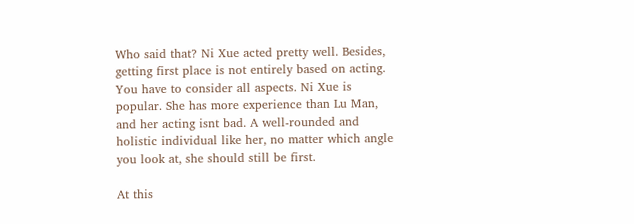Who said that? Ni Xue acted pretty well. Besides, getting first place is not entirely based on acting. You have to consider all aspects. Ni Xue is popular. She has more experience than Lu Man, and her acting isnt bad. A well-rounded and holistic individual like her, no matter which angle you look at, she should still be first.

At this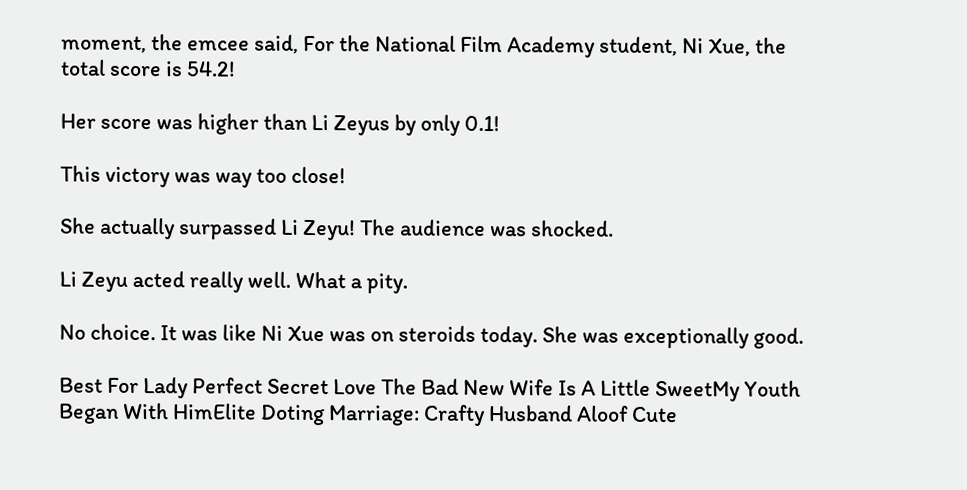moment, the emcee said, For the National Film Academy student, Ni Xue, the total score is 54.2!

Her score was higher than Li Zeyus by only 0.1!

This victory was way too close!

She actually surpassed Li Zeyu! The audience was shocked.

Li Zeyu acted really well. What a pity.

No choice. It was like Ni Xue was on steroids today. She was exceptionally good.

Best For Lady Perfect Secret Love The Bad New Wife Is A Little SweetMy Youth Began With HimElite Doting Marriage: Crafty Husband Aloof Cute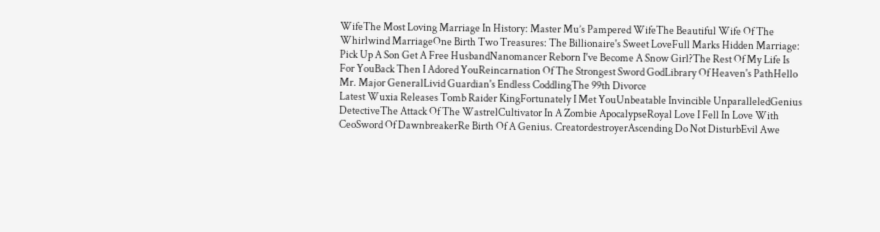WifeThe Most Loving Marriage In History: Master Mu’s Pampered WifeThe Beautiful Wife Of The Whirlwind MarriageOne Birth Two Treasures: The Billionaire's Sweet LoveFull Marks Hidden Marriage: Pick Up A Son Get A Free HusbandNanomancer Reborn I've Become A Snow Girl?The Rest Of My Life Is For YouBack Then I Adored YouReincarnation Of The Strongest Sword GodLibrary Of Heaven's PathHello Mr. Major GeneralLivid Guardian's Endless CoddlingThe 99th Divorce
Latest Wuxia Releases Tomb Raider KingFortunately I Met YouUnbeatable Invincible UnparalleledGenius DetectiveThe Attack Of The WastrelCultivator In A Zombie ApocalypseRoyal Love I Fell In Love With CeoSword Of DawnbreakerRe Birth Of A Genius. CreatordestroyerAscending Do Not DisturbEvil Awe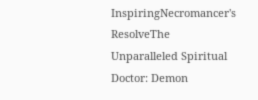InspiringNecromancer's ResolveThe Unparalleled Spiritual Doctor: Demon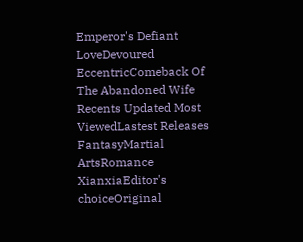Emperor's Defiant LoveDevoured EccentricComeback Of The Abandoned Wife
Recents Updated Most ViewedLastest Releases
FantasyMartial ArtsRomance
XianxiaEditor's choiceOriginal